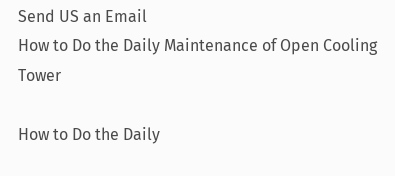Send US an Email
How to Do the Daily Maintenance of Open Cooling Tower

How to Do the Daily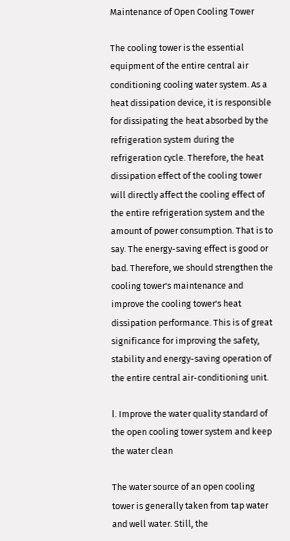Maintenance of Open Cooling Tower

The cooling tower is the essential equipment of the entire central air conditioning cooling water system. As a heat dissipation device, it is responsible for dissipating the heat absorbed by the refrigeration system during the refrigeration cycle. Therefore, the heat dissipation effect of the cooling tower will directly affect the cooling effect of the entire refrigeration system and the amount of power consumption. That is to say. The energy-saving effect is good or bad. Therefore, we should strengthen the cooling tower's maintenance and improve the cooling tower's heat dissipation performance. This is of great significance for improving the safety, stability and energy-saving operation of the entire central air-conditioning unit.

Ⅰ. Improve the water quality standard of the open cooling tower system and keep the water clean

The water source of an open cooling tower is generally taken from tap water and well water. Still, the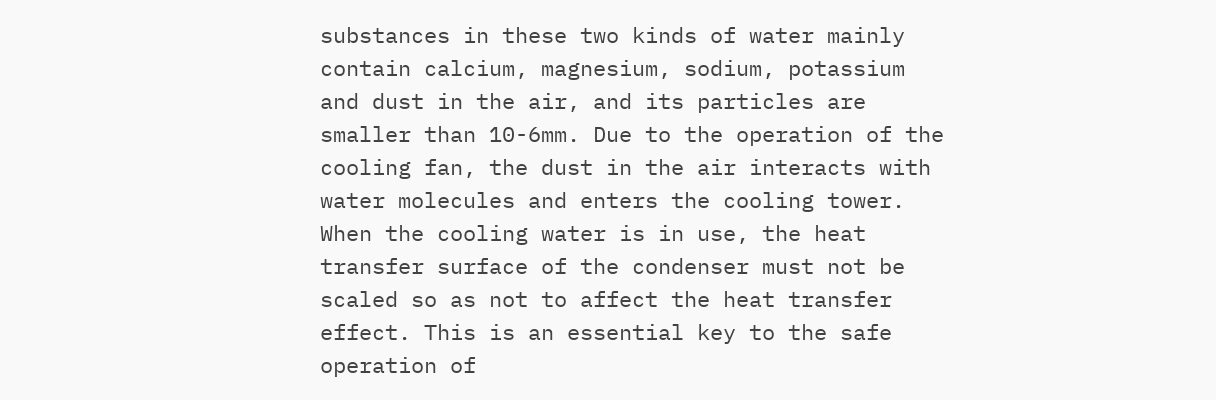substances in these two kinds of water mainly contain calcium, magnesium, sodium, potassium and dust in the air, and its particles are smaller than 10-6mm. Due to the operation of the cooling fan, the dust in the air interacts with water molecules and enters the cooling tower. When the cooling water is in use, the heat transfer surface of the condenser must not be scaled so as not to affect the heat transfer effect. This is an essential key to the safe operation of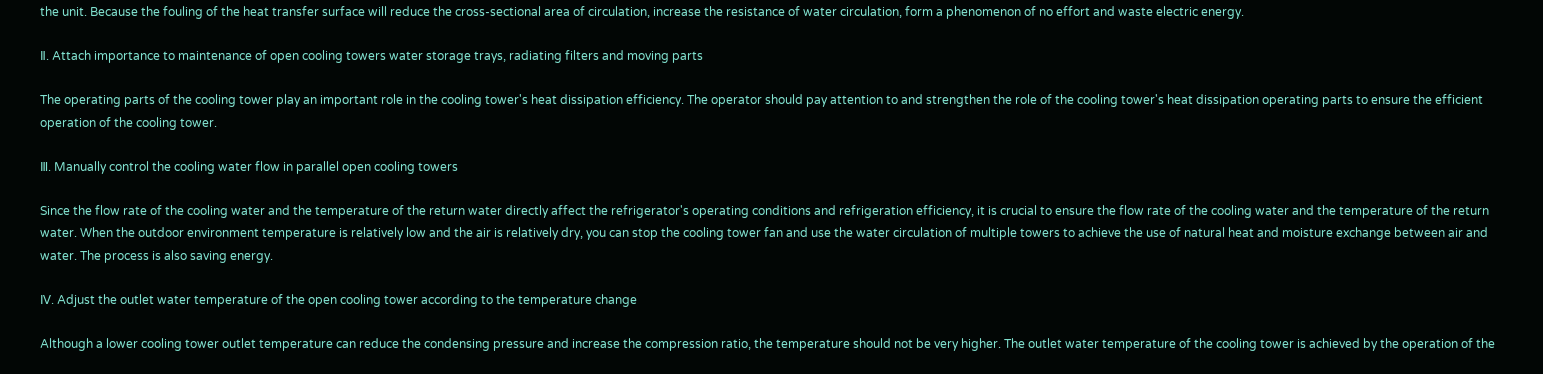the unit. Because the fouling of the heat transfer surface will reduce the cross-sectional area of circulation, increase the resistance of water circulation, form a phenomenon of no effort and waste electric energy.

Ⅱ. Attach importance to maintenance of open cooling towers water storage trays, radiating filters and moving parts

The operating parts of the cooling tower play an important role in the cooling tower's heat dissipation efficiency. The operator should pay attention to and strengthen the role of the cooling tower's heat dissipation operating parts to ensure the efficient operation of the cooling tower.

Ⅲ. Manually control the cooling water flow in parallel open cooling towers

Since the flow rate of the cooling water and the temperature of the return water directly affect the refrigerator's operating conditions and refrigeration efficiency, it is crucial to ensure the flow rate of the cooling water and the temperature of the return water. When the outdoor environment temperature is relatively low and the air is relatively dry, you can stop the cooling tower fan and use the water circulation of multiple towers to achieve the use of natural heat and moisture exchange between air and water. The process is also saving energy.

Ⅳ. Adjust the outlet water temperature of the open cooling tower according to the temperature change

Although a lower cooling tower outlet temperature can reduce the condensing pressure and increase the compression ratio, the temperature should not be very higher. The outlet water temperature of the cooling tower is achieved by the operation of the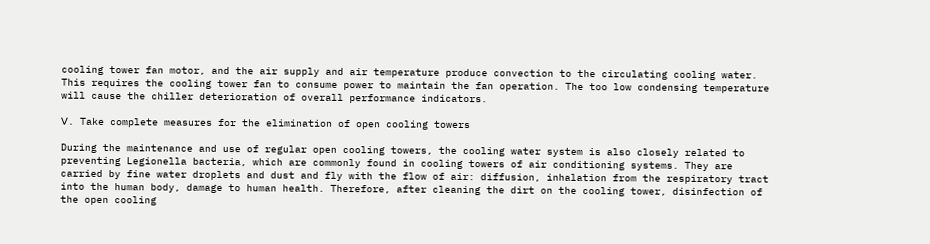cooling tower fan motor, and the air supply and air temperature produce convection to the circulating cooling water. This requires the cooling tower fan to consume power to maintain the fan operation. The too low condensing temperature will cause the chiller deterioration of overall performance indicators.

Ⅴ. Take complete measures for the elimination of open cooling towers

During the maintenance and use of regular open cooling towers, the cooling water system is also closely related to preventing Legionella bacteria, which are commonly found in cooling towers of air conditioning systems. They are carried by fine water droplets and dust and fly with the flow of air: diffusion, inhalation from the respiratory tract into the human body, damage to human health. Therefore, after cleaning the dirt on the cooling tower, disinfection of the open cooling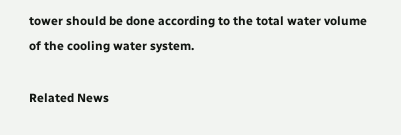tower should be done according to the total water volume of the cooling water system.

Related News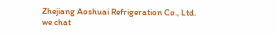Zhejiang Aoshuai Refrigeration Co., Ltd.
we chat